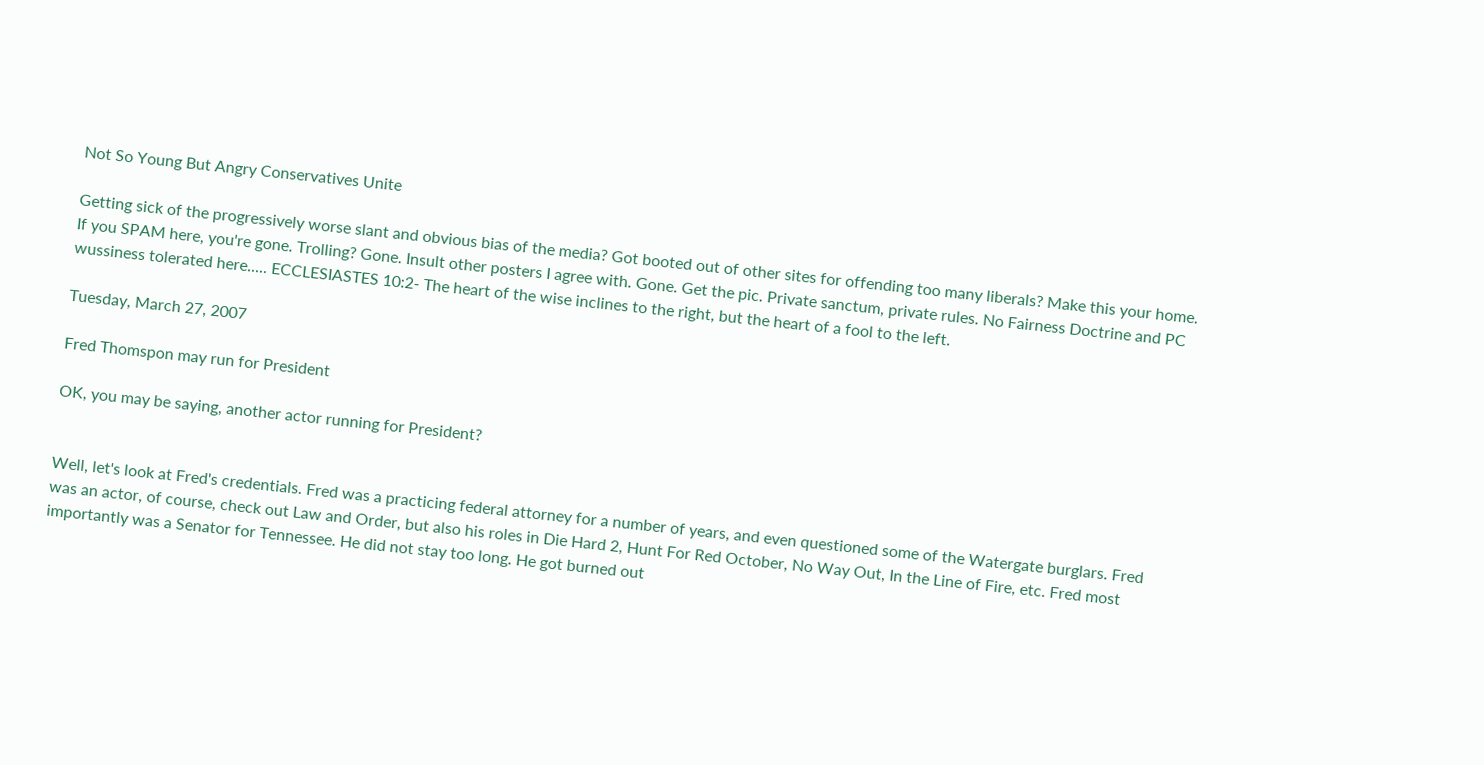Not So Young But Angry Conservatives Unite

Getting sick of the progressively worse slant and obvious bias of the media? Got booted out of other sites for offending too many liberals? Make this your home. If you SPAM here, you're gone. Trolling? Gone. Insult other posters I agree with. Gone. Get the pic. Private sanctum, private rules. No Fairness Doctrine and PC wussiness tolerated here..... ECCLESIASTES 10:2- The heart of the wise inclines to the right, but the heart of a fool to the left.

Tuesday, March 27, 2007

Fred Thomspon may run for President

OK, you may be saying, another actor running for President?


Well, let's look at Fred's credentials. Fred was a practicing federal attorney for a number of years, and even questioned some of the Watergate burglars. Fred was an actor, of course, check out Law and Order, but also his roles in Die Hard 2, Hunt For Red October, No Way Out, In the Line of Fire, etc. Fred most importantly was a Senator for Tennessee. He did not stay too long. He got burned out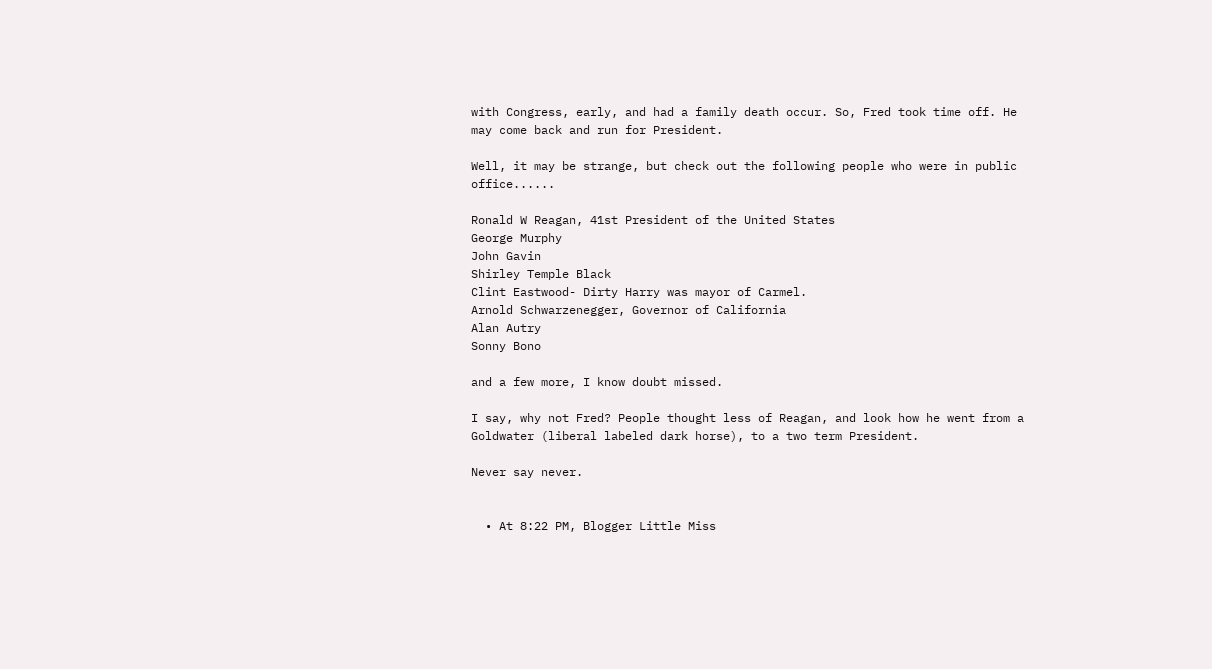with Congress, early, and had a family death occur. So, Fred took time off. He may come back and run for President.

Well, it may be strange, but check out the following people who were in public office......

Ronald W Reagan, 41st President of the United States
George Murphy
John Gavin
Shirley Temple Black
Clint Eastwood- Dirty Harry was mayor of Carmel.
Arnold Schwarzenegger, Governor of California
Alan Autry
Sonny Bono

and a few more, I know doubt missed.

I say, why not Fred? People thought less of Reagan, and look how he went from a Goldwater (liberal labeled dark horse), to a two term President.

Never say never.


  • At 8:22 PM, Blogger Little Miss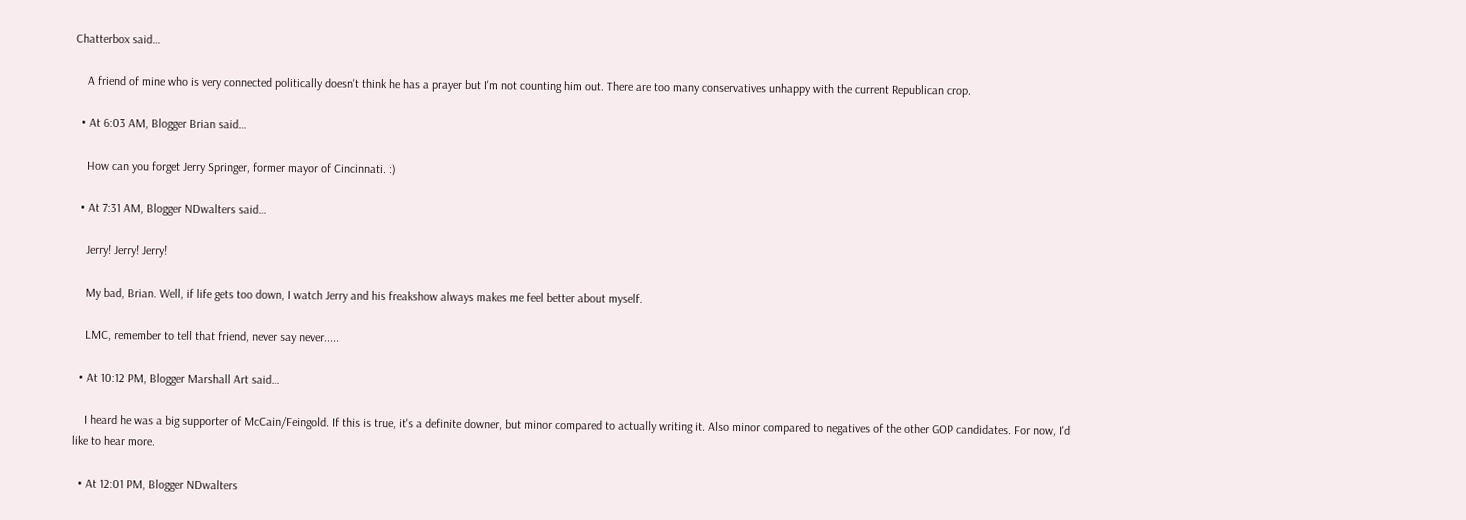Chatterbox said…

    A friend of mine who is very connected politically doesn't think he has a prayer but I'm not counting him out. There are too many conservatives unhappy with the current Republican crop.

  • At 6:03 AM, Blogger Brian said…

    How can you forget Jerry Springer, former mayor of Cincinnati. :)

  • At 7:31 AM, Blogger NDwalters said…

    Jerry! Jerry! Jerry!

    My bad, Brian. Well, if life gets too down, I watch Jerry and his freakshow always makes me feel better about myself.

    LMC, remember to tell that friend, never say never.....

  • At 10:12 PM, Blogger Marshall Art said…

    I heard he was a big supporter of McCain/Feingold. If this is true, it's a definite downer, but minor compared to actually writing it. Also minor compared to negatives of the other GOP candidates. For now, I'd like to hear more.

  • At 12:01 PM, Blogger NDwalters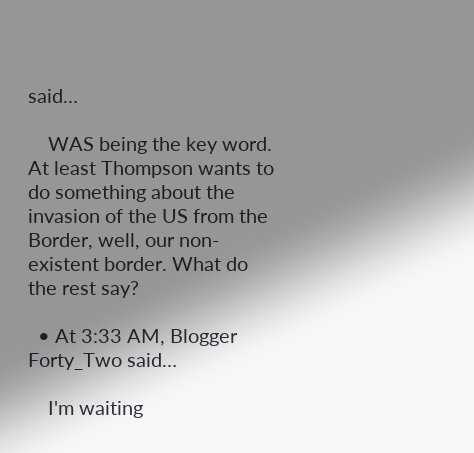said…

    WAS being the key word. At least Thompson wants to do something about the invasion of the US from the Border, well, our non-existent border. What do the rest say?

  • At 3:33 AM, Blogger Forty_Two said…

    I'm waiting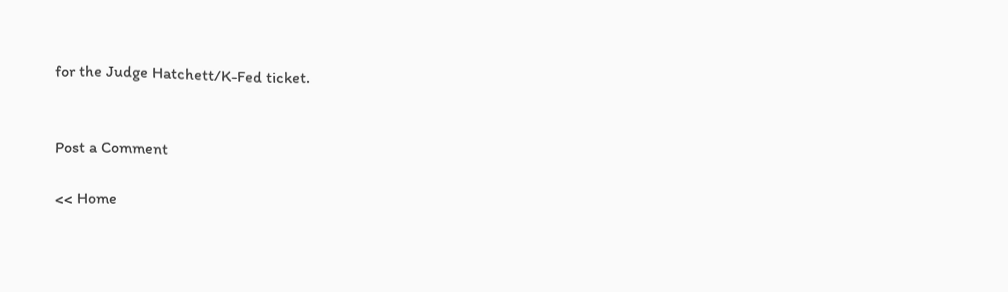for the Judge Hatchett/K-Fed ticket.


Post a Comment

<< Home